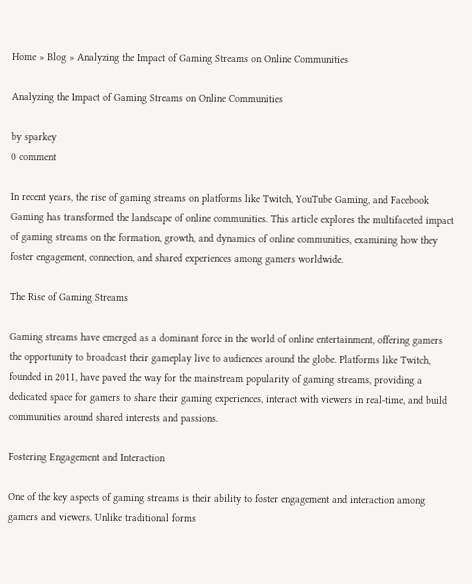Home » Blog » Analyzing the Impact of Gaming Streams on Online Communities

Analyzing the Impact of Gaming Streams on Online Communities

by sparkey
0 comment

In recent years, the rise of gaming streams on platforms like Twitch, YouTube Gaming, and Facebook Gaming has transformed the landscape of online communities. This article explores the multifaceted impact of gaming streams on the formation, growth, and dynamics of online communities, examining how they foster engagement, connection, and shared experiences among gamers worldwide.

The Rise of Gaming Streams

Gaming streams have emerged as a dominant force in the world of online entertainment, offering gamers the opportunity to broadcast their gameplay live to audiences around the globe. Platforms like Twitch, founded in 2011, have paved the way for the mainstream popularity of gaming streams, providing a dedicated space for gamers to share their gaming experiences, interact with viewers in real-time, and build communities around shared interests and passions.

Fostering Engagement and Interaction

One of the key aspects of gaming streams is their ability to foster engagement and interaction among gamers and viewers. Unlike traditional forms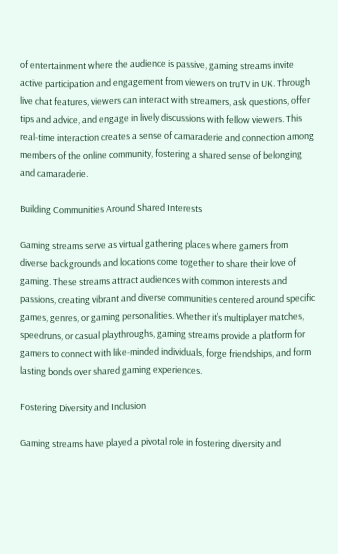of entertainment where the audience is passive, gaming streams invite active participation and engagement from viewers on truTV in UK. Through live chat features, viewers can interact with streamers, ask questions, offer tips and advice, and engage in lively discussions with fellow viewers. This real-time interaction creates a sense of camaraderie and connection among members of the online community, fostering a shared sense of belonging and camaraderie.

Building Communities Around Shared Interests

Gaming streams serve as virtual gathering places where gamers from diverse backgrounds and locations come together to share their love of gaming. These streams attract audiences with common interests and passions, creating vibrant and diverse communities centered around specific games, genres, or gaming personalities. Whether it’s multiplayer matches, speedruns, or casual playthroughs, gaming streams provide a platform for gamers to connect with like-minded individuals, forge friendships, and form lasting bonds over shared gaming experiences.

Fostering Diversity and Inclusion

Gaming streams have played a pivotal role in fostering diversity and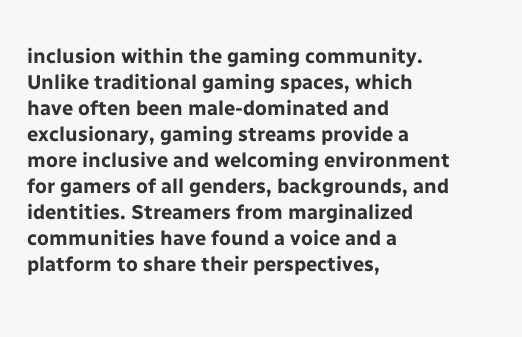inclusion within the gaming community. Unlike traditional gaming spaces, which have often been male-dominated and exclusionary, gaming streams provide a more inclusive and welcoming environment for gamers of all genders, backgrounds, and identities. Streamers from marginalized communities have found a voice and a platform to share their perspectives,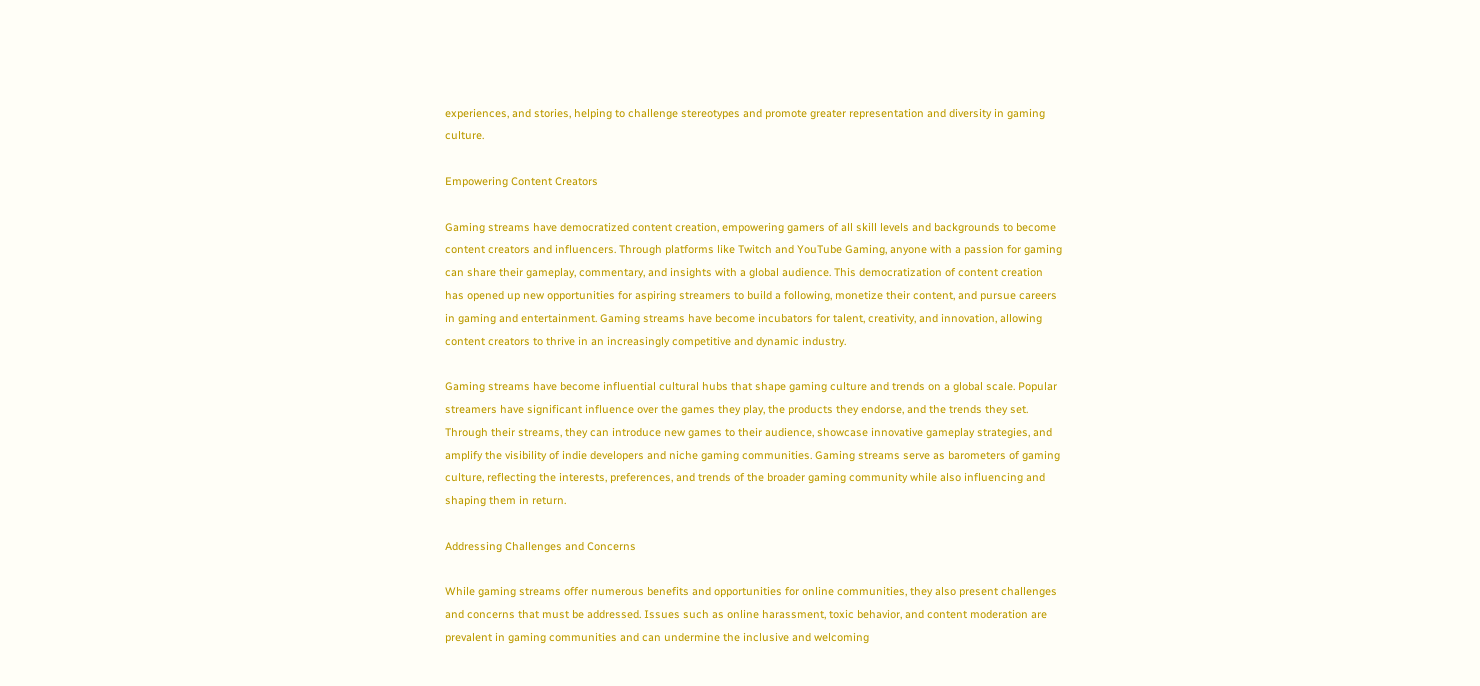experiences, and stories, helping to challenge stereotypes and promote greater representation and diversity in gaming culture.

Empowering Content Creators

Gaming streams have democratized content creation, empowering gamers of all skill levels and backgrounds to become content creators and influencers. Through platforms like Twitch and YouTube Gaming, anyone with a passion for gaming can share their gameplay, commentary, and insights with a global audience. This democratization of content creation has opened up new opportunities for aspiring streamers to build a following, monetize their content, and pursue careers in gaming and entertainment. Gaming streams have become incubators for talent, creativity, and innovation, allowing content creators to thrive in an increasingly competitive and dynamic industry.

Gaming streams have become influential cultural hubs that shape gaming culture and trends on a global scale. Popular streamers have significant influence over the games they play, the products they endorse, and the trends they set. Through their streams, they can introduce new games to their audience, showcase innovative gameplay strategies, and amplify the visibility of indie developers and niche gaming communities. Gaming streams serve as barometers of gaming culture, reflecting the interests, preferences, and trends of the broader gaming community while also influencing and shaping them in return.

Addressing Challenges and Concerns

While gaming streams offer numerous benefits and opportunities for online communities, they also present challenges and concerns that must be addressed. Issues such as online harassment, toxic behavior, and content moderation are prevalent in gaming communities and can undermine the inclusive and welcoming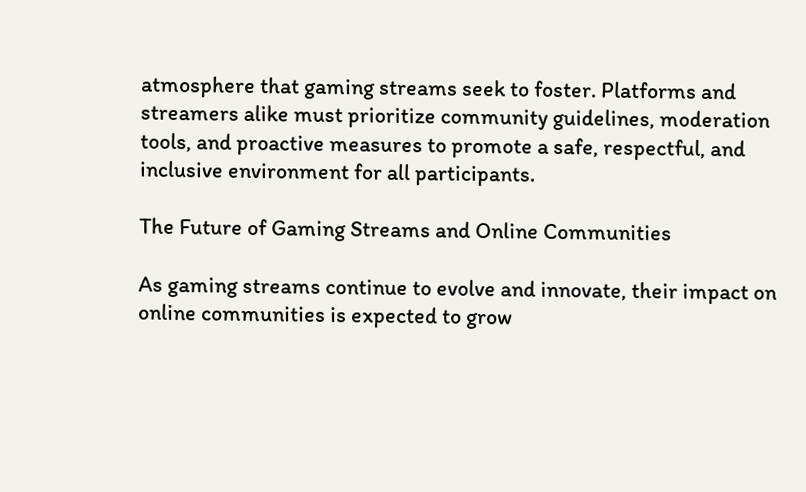atmosphere that gaming streams seek to foster. Platforms and streamers alike must prioritize community guidelines, moderation tools, and proactive measures to promote a safe, respectful, and inclusive environment for all participants.

The Future of Gaming Streams and Online Communities

As gaming streams continue to evolve and innovate, their impact on online communities is expected to grow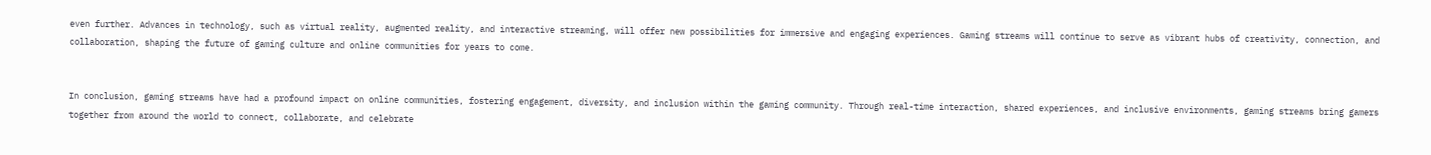even further. Advances in technology, such as virtual reality, augmented reality, and interactive streaming, will offer new possibilities for immersive and engaging experiences. Gaming streams will continue to serve as vibrant hubs of creativity, connection, and collaboration, shaping the future of gaming culture and online communities for years to come.


In conclusion, gaming streams have had a profound impact on online communities, fostering engagement, diversity, and inclusion within the gaming community. Through real-time interaction, shared experiences, and inclusive environments, gaming streams bring gamers together from around the world to connect, collaborate, and celebrate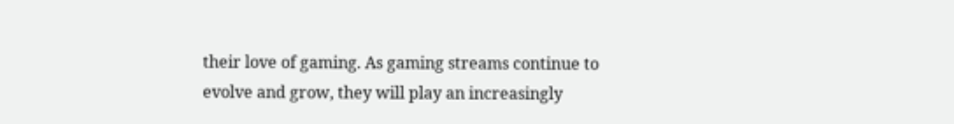their love of gaming. As gaming streams continue to evolve and grow, they will play an increasingly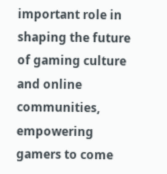important role in shaping the future of gaming culture and online communities, empowering gamers to come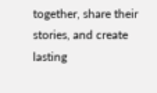together, share their stories, and create lasting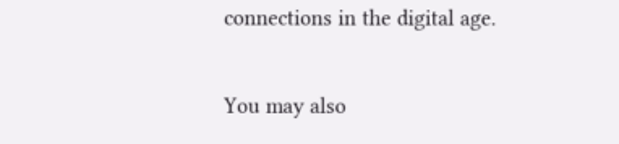connections in the digital age.

You may also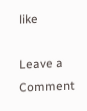like

Leave a Comment